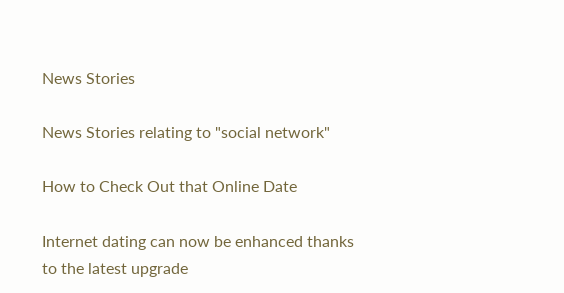News Stories

News Stories relating to "social network"

How to Check Out that Online Date

Internet dating can now be enhanced thanks to the latest upgrade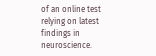of an online test relying on latest findings in neuroscience.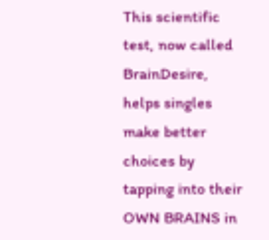This scientific test, now called BrainDesire, helps singles make better choices by tapping into their OWN BRAINS in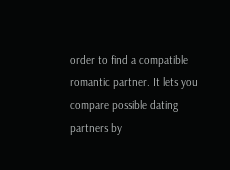order to find a compatible romantic partner. It lets you compare possible dating partners by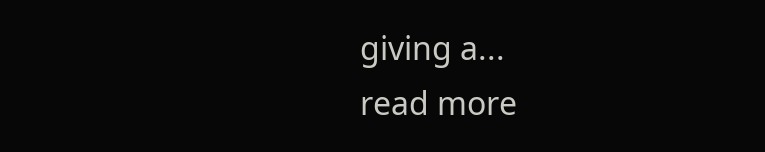giving a...
read more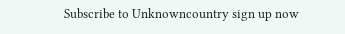Subscribe to Unknowncountry sign up now